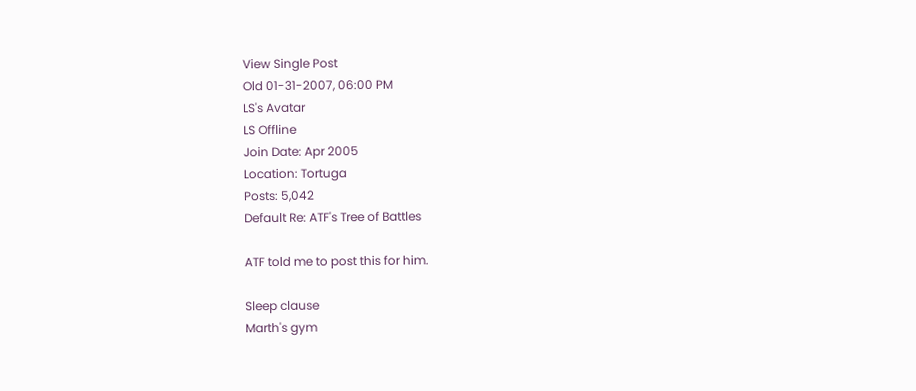View Single Post
Old 01-31-2007, 06:00 PM
LS's Avatar
LS Offline
Join Date: Apr 2005
Location: Tortuga
Posts: 5,042
Default Re: ATF's Tree of Battles

ATF told me to post this for him.

Sleep clause
Marth's gym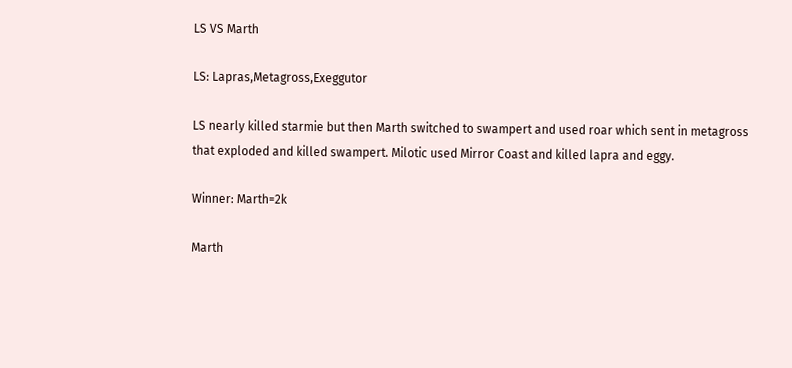LS VS Marth

LS: Lapras,Metagross,Exeggutor

LS nearly killed starmie but then Marth switched to swampert and used roar which sent in metagross that exploded and killed swampert. Milotic used Mirror Coast and killed lapra and eggy.

Winner: Marth=2k

Marth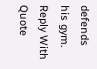defends his gym.
Reply With Quote